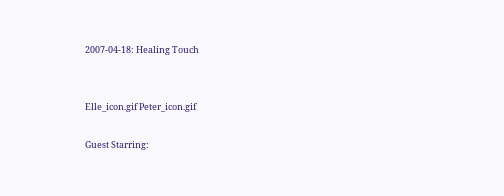2007-04-18: Healing Touch


Elle_icon.gif Peter_icon.gif

Guest Starring: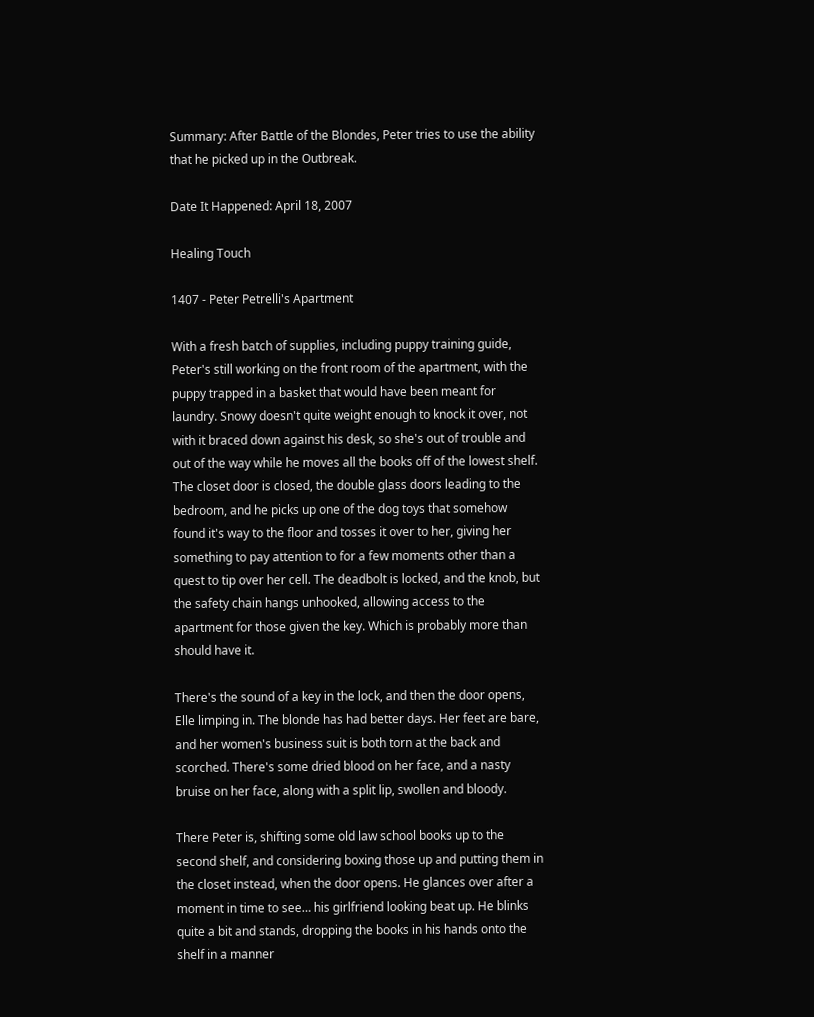Summary: After Battle of the Blondes, Peter tries to use the ability that he picked up in the Outbreak.

Date It Happened: April 18, 2007

Healing Touch

1407 - Peter Petrelli's Apartment

With a fresh batch of supplies, including puppy training guide, Peter's still working on the front room of the apartment, with the puppy trapped in a basket that would have been meant for laundry. Snowy doesn't quite weight enough to knock it over, not with it braced down against his desk, so she's out of trouble and out of the way while he moves all the books off of the lowest shelf. The closet door is closed, the double glass doors leading to the bedroom, and he picks up one of the dog toys that somehow found it's way to the floor and tosses it over to her, giving her something to pay attention to for a few moments other than a quest to tip over her cell. The deadbolt is locked, and the knob, but the safety chain hangs unhooked, allowing access to the apartment for those given the key. Which is probably more than should have it.

There's the sound of a key in the lock, and then the door opens, Elle limping in. The blonde has had better days. Her feet are bare, and her women's business suit is both torn at the back and scorched. There's some dried blood on her face, and a nasty bruise on her face, along with a split lip, swollen and bloody.

There Peter is, shifting some old law school books up to the second shelf, and considering boxing those up and putting them in the closet instead, when the door opens. He glances over after a moment in time to see… his girlfriend looking beat up. He blinks quite a bit and stands, dropping the books in his hands onto the shelf in a manner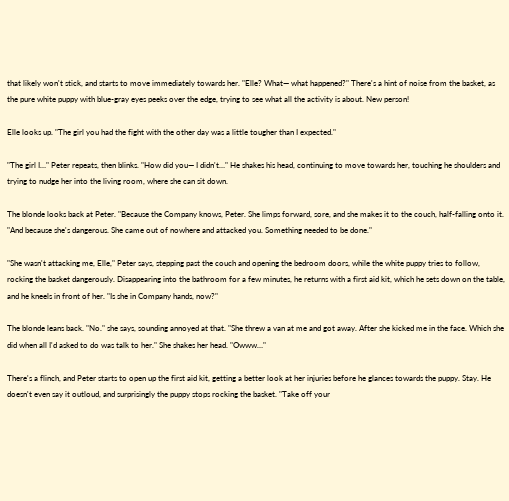that likely won't stick, and starts to move immediately towards her. "Elle? What— what happened?" There's a hint of noise from the basket, as the pure white puppy with blue-gray eyes peeks over the edge, trying to see what all the activity is about. New person!

Elle looks up. "The girl you had the fight with the other day was a little tougher than I expected."

"The girl I…" Peter repeats, then blinks. "How did you— I didn't…" He shakes his head, continuing to move towards her, touching he shoulders and trying to nudge her into the living room, where she can sit down.

The blonde looks back at Peter. "Because the Company knows, Peter. She limps forward, sore, and she makes it to the couch, half-falling onto it. "And because she's dangerous. She came out of nowhere and attacked you. Something needed to be done."

"She wasn't attacking me, Elle," Peter says, stepping past the couch and opening the bedroom doors, while the white puppy tries to follow, rocking the basket dangerously. Disappearing into the bathroom for a few minutes, he returns with a first aid kit, which he sets down on the table, and he kneels in front of her. "Is she in Company hands, now?"

The blonde leans back. "No." she says, sounding annoyed at that. "She threw a van at me and got away. After she kicked me in the face. Which she did when all I'd asked to do was talk to her." She shakes her head. "Owww…"

There's a flinch, and Peter starts to open up the first aid kit, getting a better look at her injuries before he glances towards the puppy. Stay. He doesn't even say it outloud, and surprisingly the puppy stops rocking the basket. "Take off your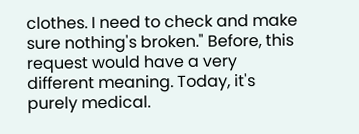clothes. I need to check and make sure nothing's broken." Before, this request would have a very different meaning. Today, it's purely medical.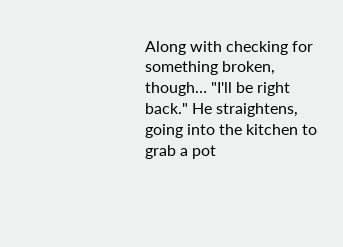Along with checking for something broken, though… "I'll be right back." He straightens, going into the kitchen to grab a pot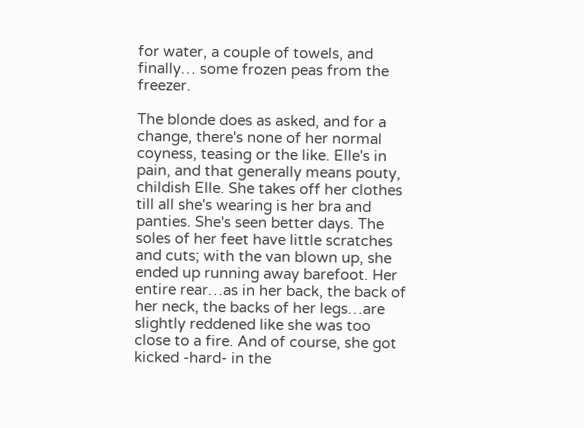for water, a couple of towels, and finally… some frozen peas from the freezer.

The blonde does as asked, and for a change, there's none of her normal coyness, teasing or the like. Elle's in pain, and that generally means pouty, childish Elle. She takes off her clothes till all she's wearing is her bra and panties. She's seen better days. The soles of her feet have little scratches and cuts; with the van blown up, she ended up running away barefoot. Her entire rear…as in her back, the back of her neck, the backs of her legs…are slightly reddened like she was too close to a fire. And of course, she got kicked -hard- in the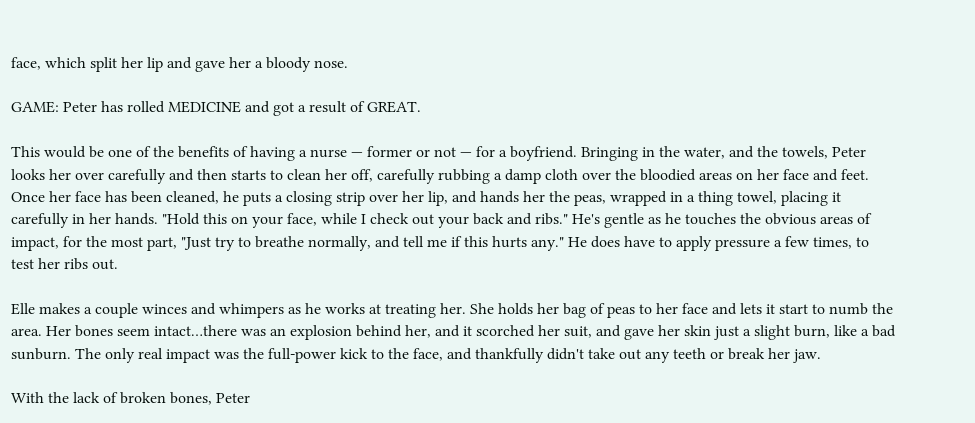face, which split her lip and gave her a bloody nose.

GAME: Peter has rolled MEDICINE and got a result of GREAT.

This would be one of the benefits of having a nurse — former or not — for a boyfriend. Bringing in the water, and the towels, Peter looks her over carefully and then starts to clean her off, carefully rubbing a damp cloth over the bloodied areas on her face and feet. Once her face has been cleaned, he puts a closing strip over her lip, and hands her the peas, wrapped in a thing towel, placing it carefully in her hands. "Hold this on your face, while I check out your back and ribs." He's gentle as he touches the obvious areas of impact, for the most part, "Just try to breathe normally, and tell me if this hurts any." He does have to apply pressure a few times, to test her ribs out.

Elle makes a couple winces and whimpers as he works at treating her. She holds her bag of peas to her face and lets it start to numb the area. Her bones seem intact…there was an explosion behind her, and it scorched her suit, and gave her skin just a slight burn, like a bad sunburn. The only real impact was the full-power kick to the face, and thankfully didn't take out any teeth or break her jaw.

With the lack of broken bones, Peter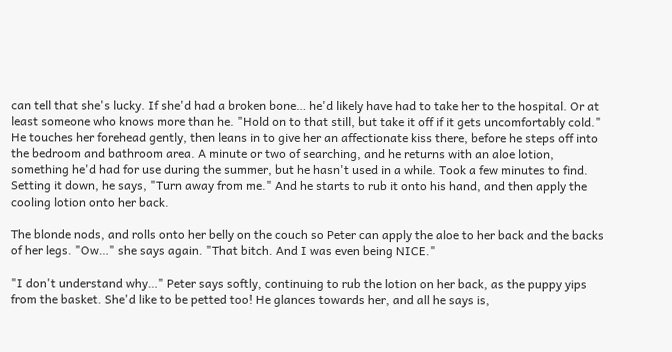can tell that she's lucky. If she'd had a broken bone… he'd likely have had to take her to the hospital. Or at least someone who knows more than he. "Hold on to that still, but take it off if it gets uncomfortably cold." He touches her forehead gently, then leans in to give her an affectionate kiss there, before he steps off into the bedroom and bathroom area. A minute or two of searching, and he returns with an aloe lotion, something he'd had for use during the summer, but he hasn't used in a while. Took a few minutes to find. Setting it down, he says, "Turn away from me." And he starts to rub it onto his hand, and then apply the cooling lotion onto her back.

The blonde nods, and rolls onto her belly on the couch so Peter can apply the aloe to her back and the backs of her legs. "Ow…" she says again. "That bitch. And I was even being NICE."

"I don't understand why…" Peter says softly, continuing to rub the lotion on her back, as the puppy yips from the basket. She'd like to be petted too! He glances towards her, and all he says is,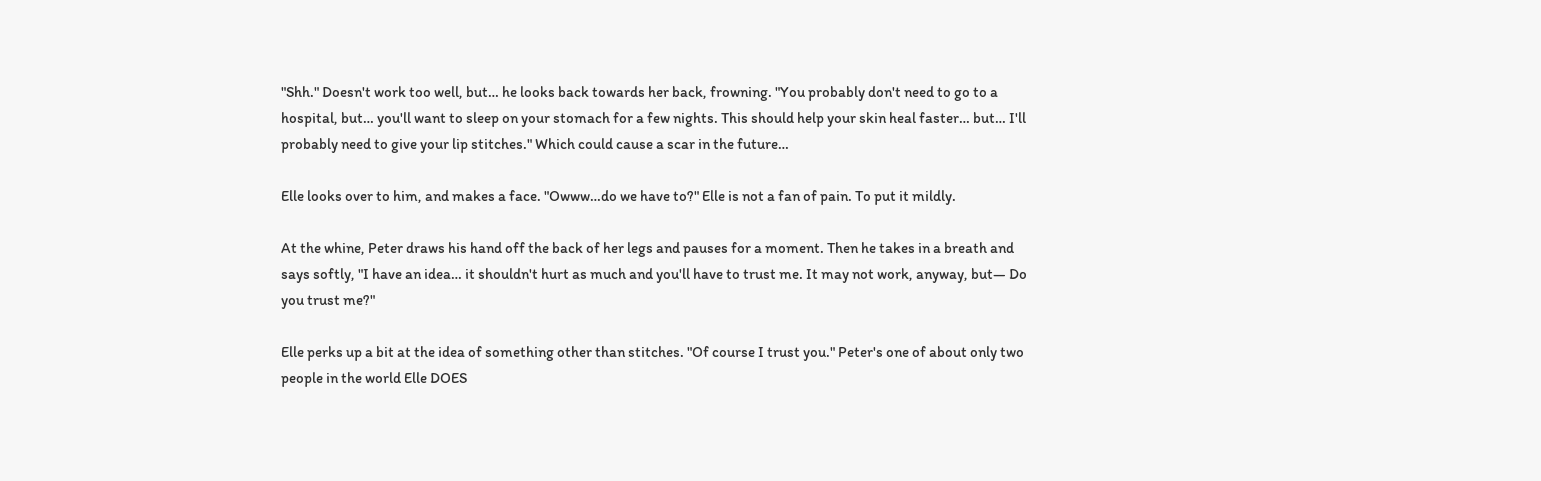"Shh." Doesn't work too well, but… he looks back towards her back, frowning. "You probably don't need to go to a hospital, but… you'll want to sleep on your stomach for a few nights. This should help your skin heal faster… but… I'll probably need to give your lip stitches." Which could cause a scar in the future…

Elle looks over to him, and makes a face. "Owww…do we have to?" Elle is not a fan of pain. To put it mildly.

At the whine, Peter draws his hand off the back of her legs and pauses for a moment. Then he takes in a breath and says softly, "I have an idea… it shouldn't hurt as much and you'll have to trust me. It may not work, anyway, but— Do you trust me?"

Elle perks up a bit at the idea of something other than stitches. "Of course I trust you." Peter's one of about only two people in the world Elle DOES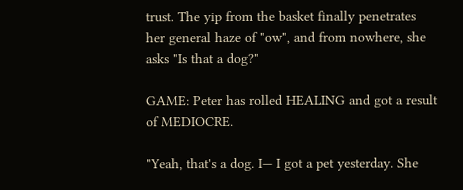trust. The yip from the basket finally penetrates her general haze of "ow", and from nowhere, she asks "Is that a dog?"

GAME: Peter has rolled HEALING and got a result of MEDIOCRE.

"Yeah, that's a dog. I— I got a pet yesterday. She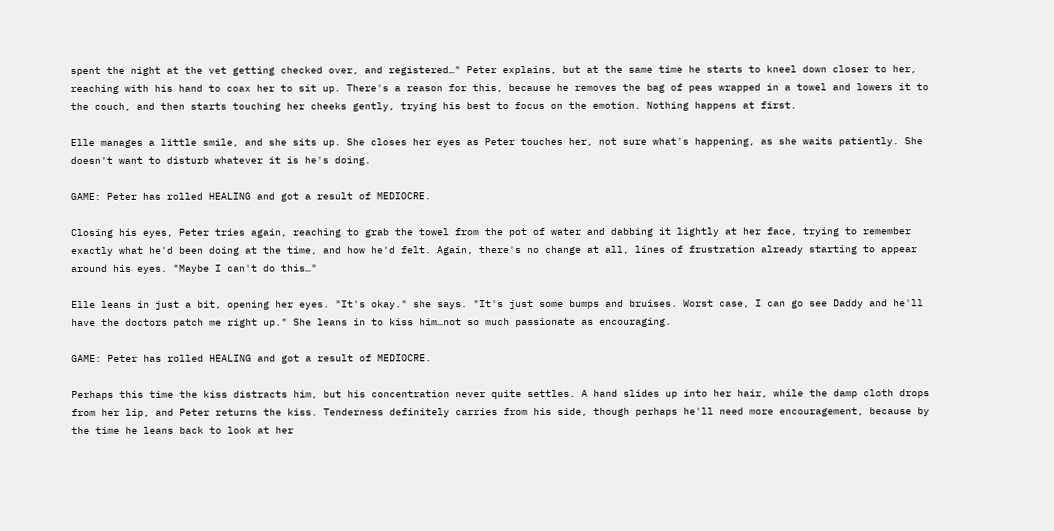spent the night at the vet getting checked over, and registered…" Peter explains, but at the same time he starts to kneel down closer to her, reaching with his hand to coax her to sit up. There's a reason for this, because he removes the bag of peas wrapped in a towel and lowers it to the couch, and then starts touching her cheeks gently, trying his best to focus on the emotion. Nothing happens at first.

Elle manages a little smile, and she sits up. She closes her eyes as Peter touches her, not sure what's happening, as she waits patiently. She doesn't want to disturb whatever it is he's doing.

GAME: Peter has rolled HEALING and got a result of MEDIOCRE.

Closing his eyes, Peter tries again, reaching to grab the towel from the pot of water and dabbing it lightly at her face, trying to remember exactly what he'd been doing at the time, and how he'd felt. Again, there's no change at all, lines of frustration already starting to appear around his eyes. "Maybe I can't do this…"

Elle leans in just a bit, opening her eyes. "It's okay." she says. "It's just some bumps and bruises. Worst case, I can go see Daddy and he'll have the doctors patch me right up." She leans in to kiss him…not so much passionate as encouraging.

GAME: Peter has rolled HEALING and got a result of MEDIOCRE.

Perhaps this time the kiss distracts him, but his concentration never quite settles. A hand slides up into her hair, while the damp cloth drops from her lip, and Peter returns the kiss. Tenderness definitely carries from his side, though perhaps he'll need more encouragement, because by the time he leans back to look at her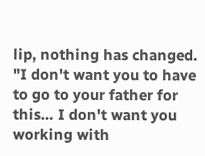lip, nothing has changed. "I don't want you to have to go to your father for this… I don't want you working with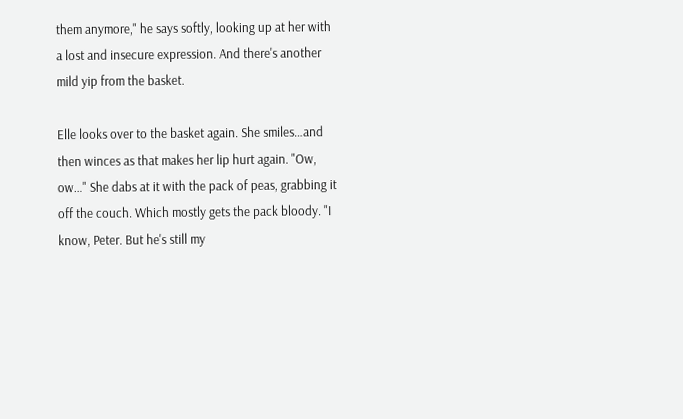them anymore," he says softly, looking up at her with a lost and insecure expression. And there's another mild yip from the basket.

Elle looks over to the basket again. She smiles…and then winces as that makes her lip hurt again. "Ow, ow…" She dabs at it with the pack of peas, grabbing it off the couch. Which mostly gets the pack bloody. "I know, Peter. But he's still my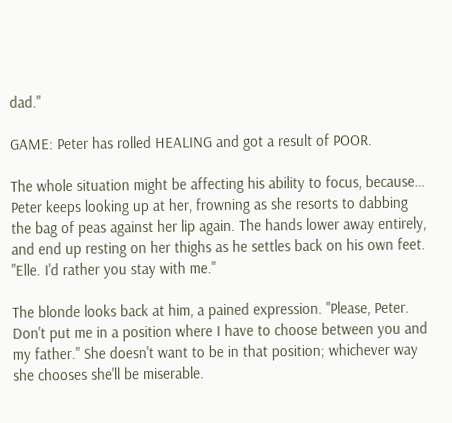dad."

GAME: Peter has rolled HEALING and got a result of POOR.

The whole situation might be affecting his ability to focus, because… Peter keeps looking up at her, frowning as she resorts to dabbing the bag of peas against her lip again. The hands lower away entirely, and end up resting on her thighs as he settles back on his own feet. "Elle. I'd rather you stay with me."

The blonde looks back at him, a pained expression. "Please, Peter. Don't put me in a position where I have to choose between you and my father." She doesn't want to be in that position; whichever way she chooses she'll be miserable.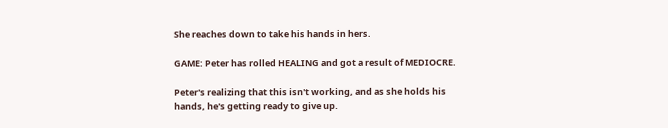She reaches down to take his hands in hers.

GAME: Peter has rolled HEALING and got a result of MEDIOCRE.

Peter's realizing that this isn't working, and as she holds his hands, he's getting ready to give up.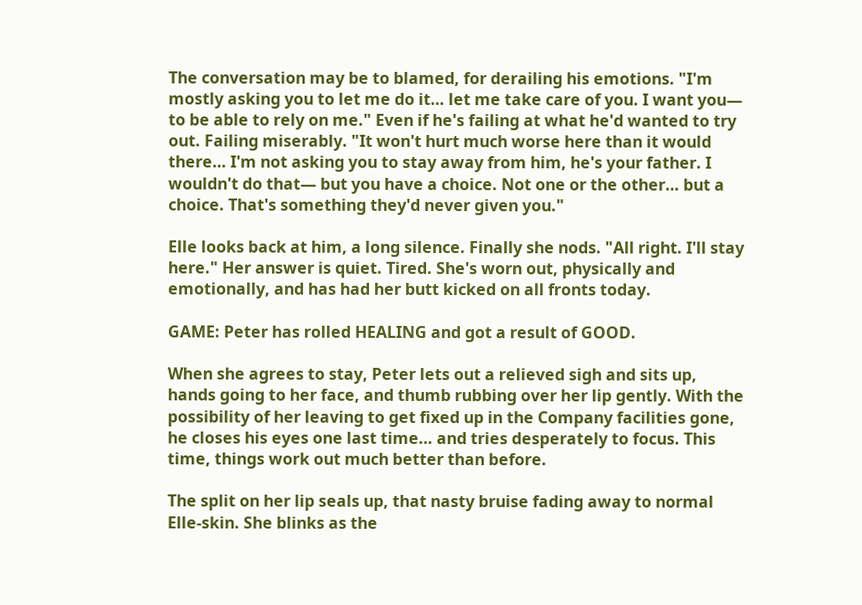The conversation may be to blamed, for derailing his emotions. "I'm mostly asking you to let me do it… let me take care of you. I want you— to be able to rely on me." Even if he's failing at what he'd wanted to try out. Failing miserably. "It won't hurt much worse here than it would there… I'm not asking you to stay away from him, he's your father. I wouldn't do that— but you have a choice. Not one or the other… but a choice. That's something they'd never given you."

Elle looks back at him, a long silence. Finally she nods. "All right. I'll stay here." Her answer is quiet. Tired. She's worn out, physically and emotionally, and has had her butt kicked on all fronts today.

GAME: Peter has rolled HEALING and got a result of GOOD.

When she agrees to stay, Peter lets out a relieved sigh and sits up, hands going to her face, and thumb rubbing over her lip gently. With the possibility of her leaving to get fixed up in the Company facilities gone, he closes his eyes one last time… and tries desperately to focus. This time, things work out much better than before.

The split on her lip seals up, that nasty bruise fading away to normal Elle-skin. She blinks as the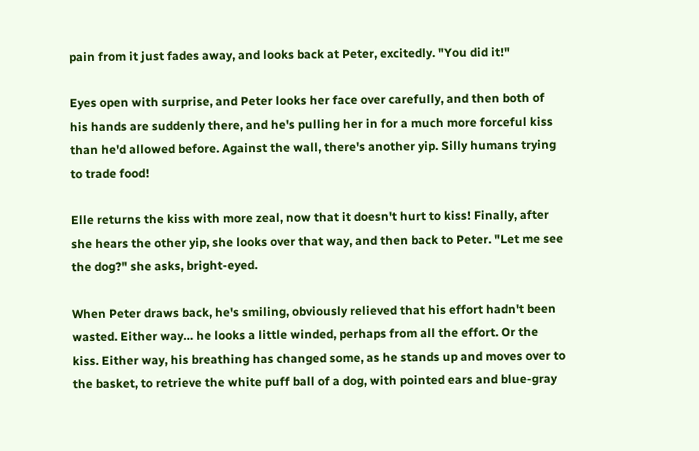pain from it just fades away, and looks back at Peter, excitedly. "You did it!"

Eyes open with surprise, and Peter looks her face over carefully, and then both of his hands are suddenly there, and he's pulling her in for a much more forceful kiss than he'd allowed before. Against the wall, there's another yip. Silly humans trying to trade food!

Elle returns the kiss with more zeal, now that it doesn't hurt to kiss! Finally, after she hears the other yip, she looks over that way, and then back to Peter. "Let me see the dog?" she asks, bright-eyed.

When Peter draws back, he's smiling, obviously relieved that his effort hadn't been wasted. Either way… he looks a little winded, perhaps from all the effort. Or the kiss. Either way, his breathing has changed some, as he stands up and moves over to the basket, to retrieve the white puff ball of a dog, with pointed ears and blue-gray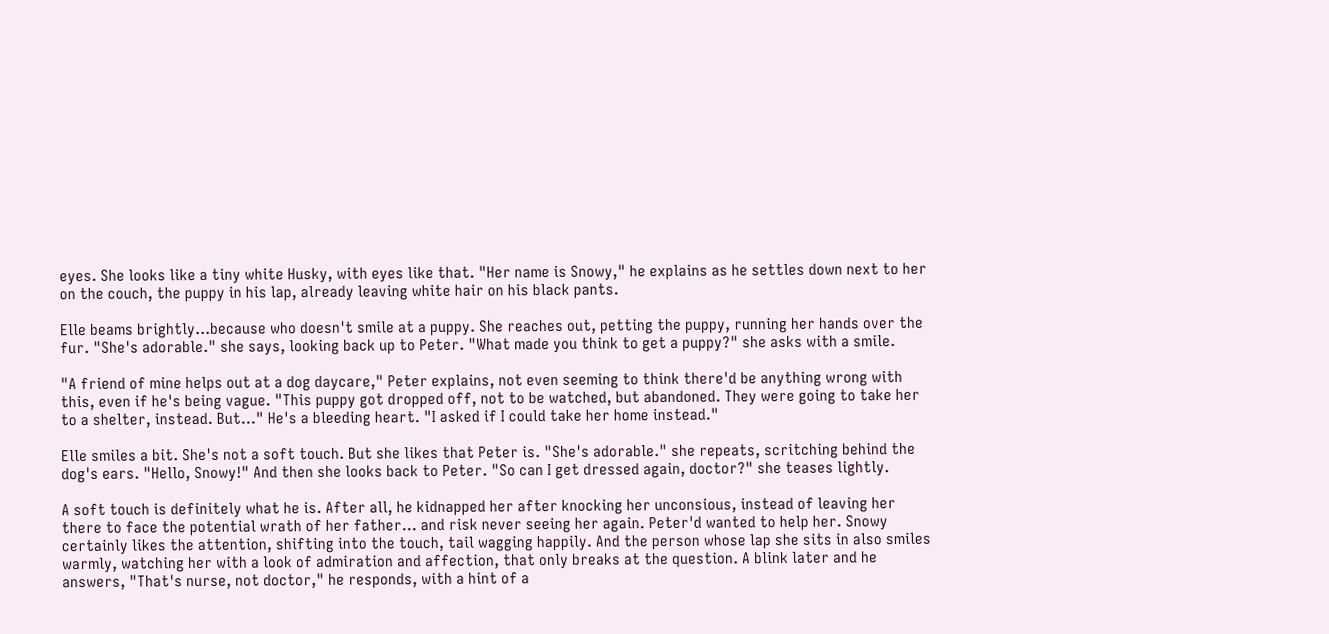eyes. She looks like a tiny white Husky, with eyes like that. "Her name is Snowy," he explains as he settles down next to her on the couch, the puppy in his lap, already leaving white hair on his black pants.

Elle beams brightly…because who doesn't smile at a puppy. She reaches out, petting the puppy, running her hands over the fur. "She's adorable." she says, looking back up to Peter. "What made you think to get a puppy?" she asks with a smile.

"A friend of mine helps out at a dog daycare," Peter explains, not even seeming to think there'd be anything wrong with this, even if he's being vague. "This puppy got dropped off, not to be watched, but abandoned. They were going to take her to a shelter, instead. But…" He's a bleeding heart. "I asked if I could take her home instead."

Elle smiles a bit. She's not a soft touch. But she likes that Peter is. "She's adorable." she repeats, scritching behind the dog's ears. "Hello, Snowy!" And then she looks back to Peter. "So can I get dressed again, doctor?" she teases lightly.

A soft touch is definitely what he is. After all, he kidnapped her after knocking her unconsious, instead of leaving her there to face the potential wrath of her father… and risk never seeing her again. Peter'd wanted to help her. Snowy certainly likes the attention, shifting into the touch, tail wagging happily. And the person whose lap she sits in also smiles warmly, watching her with a look of admiration and affection, that only breaks at the question. A blink later and he answers, "That's nurse, not doctor," he responds, with a hint of a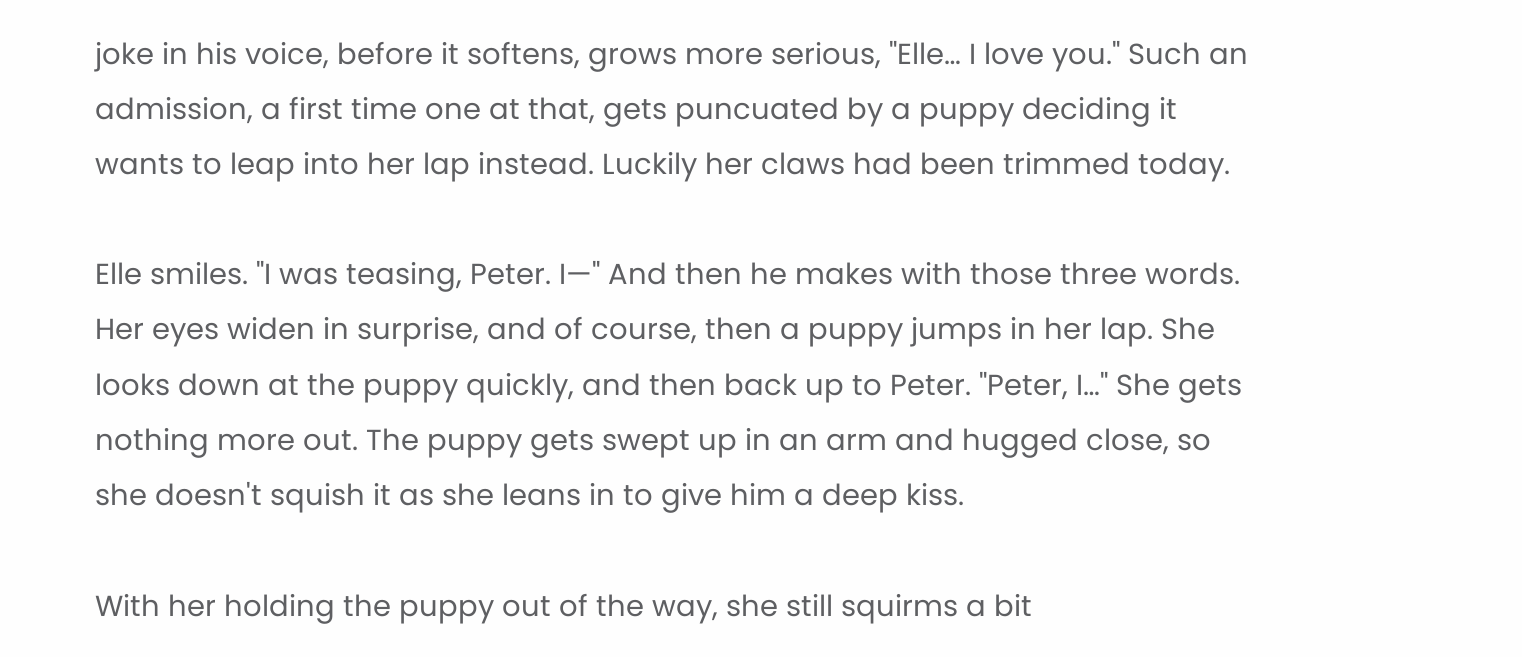joke in his voice, before it softens, grows more serious, "Elle… I love you." Such an admission, a first time one at that, gets puncuated by a puppy deciding it wants to leap into her lap instead. Luckily her claws had been trimmed today.

Elle smiles. "I was teasing, Peter. I—" And then he makes with those three words. Her eyes widen in surprise, and of course, then a puppy jumps in her lap. She looks down at the puppy quickly, and then back up to Peter. "Peter, I…" She gets nothing more out. The puppy gets swept up in an arm and hugged close, so she doesn't squish it as she leans in to give him a deep kiss.

With her holding the puppy out of the way, she still squirms a bit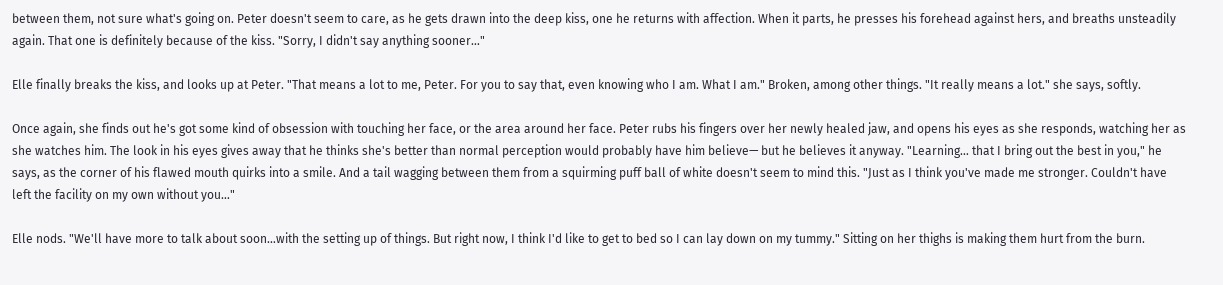between them, not sure what's going on. Peter doesn't seem to care, as he gets drawn into the deep kiss, one he returns with affection. When it parts, he presses his forehead against hers, and breaths unsteadily again. That one is definitely because of the kiss. "Sorry, I didn't say anything sooner…"

Elle finally breaks the kiss, and looks up at Peter. "That means a lot to me, Peter. For you to say that, even knowing who I am. What I am." Broken, among other things. "It really means a lot." she says, softly.

Once again, she finds out he's got some kind of obsession with touching her face, or the area around her face. Peter rubs his fingers over her newly healed jaw, and opens his eyes as she responds, watching her as she watches him. The look in his eyes gives away that he thinks she's better than normal perception would probably have him believe— but he believes it anyway. "Learning… that I bring out the best in you," he says, as the corner of his flawed mouth quirks into a smile. And a tail wagging between them from a squirming puff ball of white doesn't seem to mind this. "Just as I think you've made me stronger. Couldn't have left the facility on my own without you…"

Elle nods. "We'll have more to talk about soon…with the setting up of things. But right now, I think I'd like to get to bed so I can lay down on my tummy." Sitting on her thighs is making them hurt from the burn.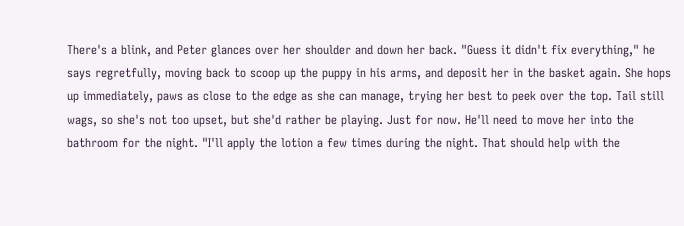There's a blink, and Peter glances over her shoulder and down her back. "Guess it didn't fix everything," he says regretfully, moving back to scoop up the puppy in his arms, and deposit her in the basket again. She hops up immediately, paws as close to the edge as she can manage, trying her best to peek over the top. Tail still wags, so she's not too upset, but she'd rather be playing. Just for now. He'll need to move her into the bathroom for the night. "I'll apply the lotion a few times during the night. That should help with the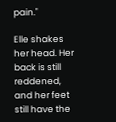pain."

Elle shakes her head. Her back is still reddened, and her feet still have the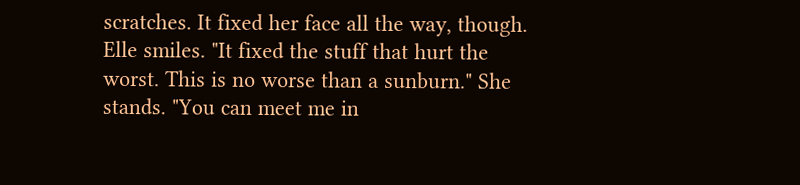scratches. It fixed her face all the way, though. Elle smiles. "It fixed the stuff that hurt the worst. This is no worse than a sunburn." She stands. "You can meet me in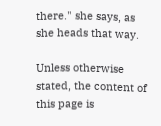there." she says, as she heads that way.

Unless otherwise stated, the content of this page is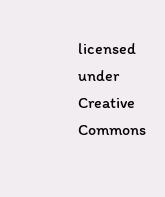licensed under Creative Commons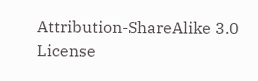Attribution-ShareAlike 3.0 License